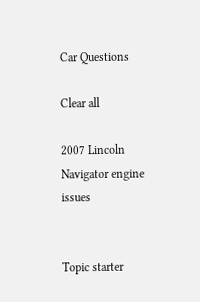Car Questions

Clear all

2007 Lincoln Navigator engine issues


Topic starter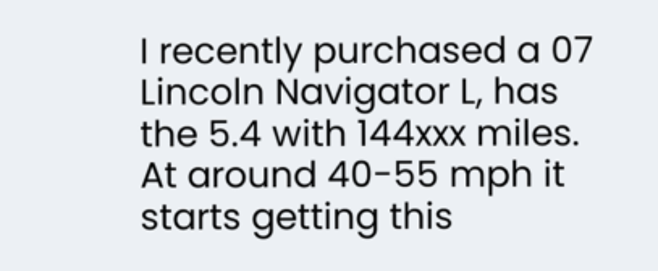I recently purchased a 07 Lincoln Navigator L, has the 5.4 with 144xxx miles. At around 40-55 mph it starts getting this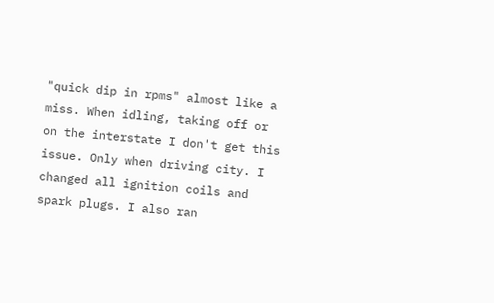"quick dip in rpms" almost like a miss. When idling, taking off or on the interstate I don't get this issue. Only when driving city. I changed all ignition coils and spark plugs. I also ran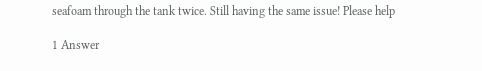seafoam through the tank twice. Still having the same issue! Please help

1 Answer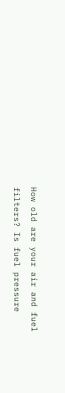How old are your air and fuel filters? Is fuel pressure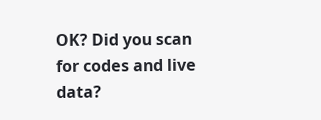OK? Did you scan for codes and live data?